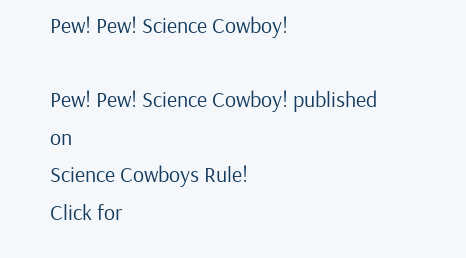Pew! Pew! Science Cowboy!

Pew! Pew! Science Cowboy! published on
Science Cowboys Rule!
Click for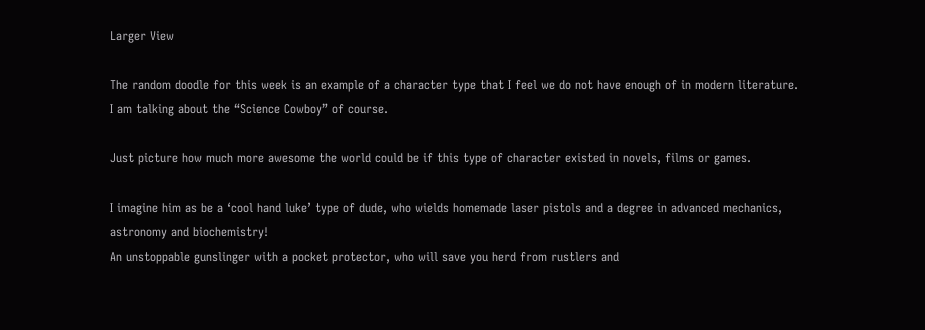Larger View

The random doodle for this week is an example of a character type that I feel we do not have enough of in modern literature.
I am talking about the “Science Cowboy” of course.

Just picture how much more awesome the world could be if this type of character existed in novels, films or games.

I imagine him as be a ‘cool hand luke’ type of dude, who wields homemade laser pistols and a degree in advanced mechanics, astronomy and biochemistry!
An unstoppable gunslinger with a pocket protector, who will save you herd from rustlers and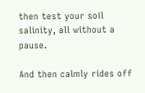then test your soil salinity, all without a pause.

And then calmly rides off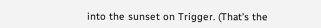into the sunset on Trigger. (That’s the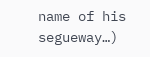name of his segueway…)